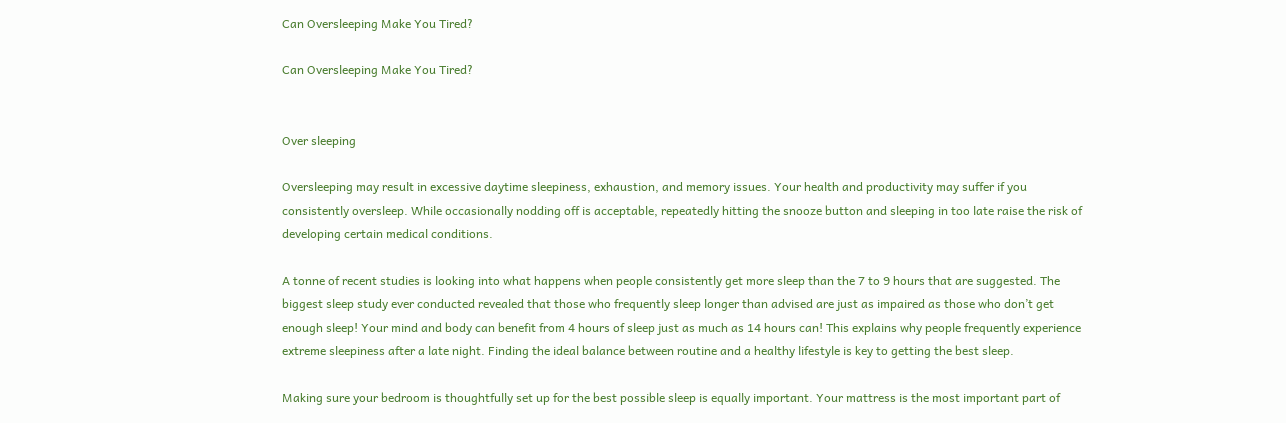Can Oversleeping Make You Tired?

Can Oversleeping Make You Tired?


Over sleeping

Oversleeping may result in excessive daytime sleepiness, exhaustion, and memory issues. Your health and productivity may suffer if you consistently oversleep. While occasionally nodding off is acceptable, repeatedly hitting the snooze button and sleeping in too late raise the risk of developing certain medical conditions.

A tonne of recent studies is looking into what happens when people consistently get more sleep than the 7 to 9 hours that are suggested. The biggest sleep study ever conducted revealed that those who frequently sleep longer than advised are just as impaired as those who don’t get enough sleep! Your mind and body can benefit from 4 hours of sleep just as much as 14 hours can! This explains why people frequently experience extreme sleepiness after a late night. Finding the ideal balance between routine and a healthy lifestyle is key to getting the best sleep.

Making sure your bedroom is thoughtfully set up for the best possible sleep is equally important. Your mattress is the most important part of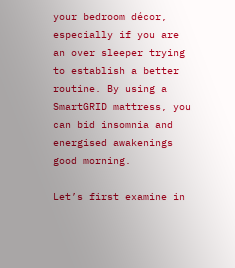your bedroom décor, especially if you are an over sleeper trying to establish a better routine. By using a SmartGRID mattress, you can bid insomnia and energised awakenings good morning.

Let’s first examine in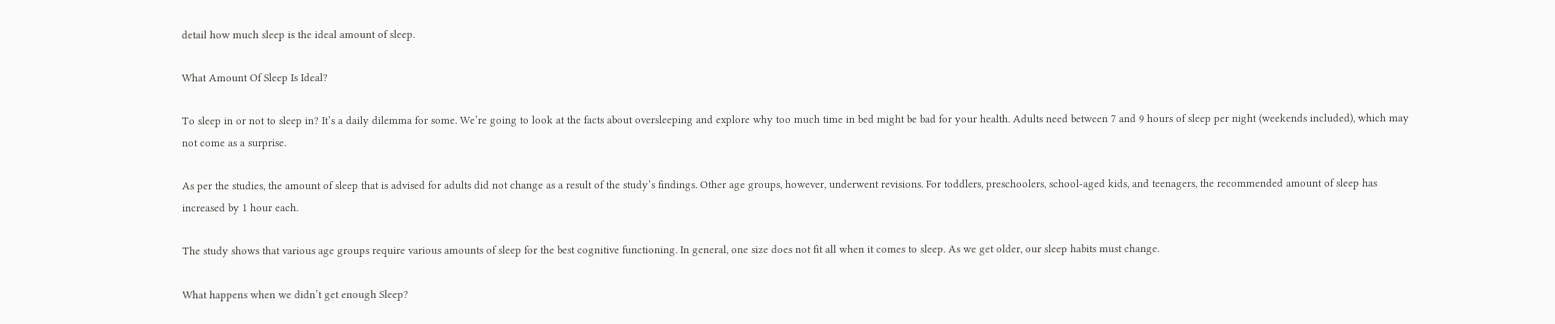detail how much sleep is the ideal amount of sleep.

What Amount Of Sleep Is Ideal?

To sleep in or not to sleep in? It’s a daily dilemma for some. We’re going to look at the facts about oversleeping and explore why too much time in bed might be bad for your health. Adults need between 7 and 9 hours of sleep per night (weekends included), which may not come as a surprise.

As per the studies, the amount of sleep that is advised for adults did not change as a result of the study’s findings. Other age groups, however, underwent revisions. For toddlers, preschoolers, school-aged kids, and teenagers, the recommended amount of sleep has increased by 1 hour each.

The study shows that various age groups require various amounts of sleep for the best cognitive functioning. In general, one size does not fit all when it comes to sleep. As we get older, our sleep habits must change.

What happens when we didn’t get enough Sleep?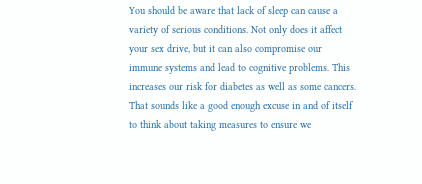You should be aware that lack of sleep can cause a variety of serious conditions. Not only does it affect your sex drive, but it can also compromise our immune systems and lead to cognitive problems. This increases our risk for diabetes as well as some cancers. That sounds like a good enough excuse in and of itself to think about taking measures to ensure we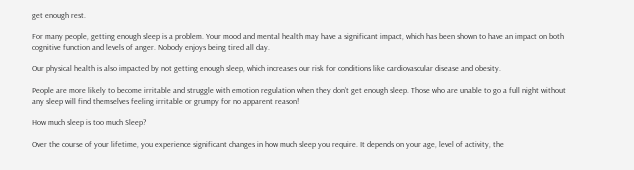get enough rest.

For many people, getting enough sleep is a problem. Your mood and mental health may have a significant impact, which has been shown to have an impact on both cognitive function and levels of anger. Nobody enjoys being tired all day.

Our physical health is also impacted by not getting enough sleep, which increases our risk for conditions like cardiovascular disease and obesity.

People are more likely to become irritable and struggle with emotion regulation when they don’t get enough sleep. Those who are unable to go a full night without any sleep will find themselves feeling irritable or grumpy for no apparent reason!

How much sleep is too much Sleep?

Over the course of your lifetime, you experience significant changes in how much sleep you require. It depends on your age, level of activity, the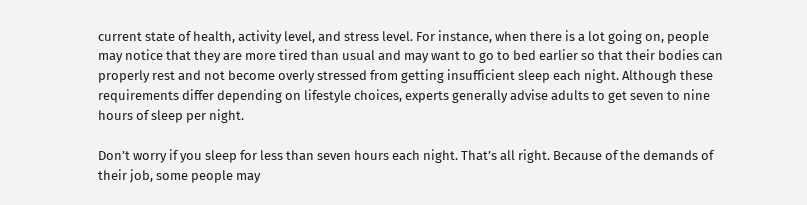current state of health, activity level, and stress level. For instance, when there is a lot going on, people may notice that they are more tired than usual and may want to go to bed earlier so that their bodies can properly rest and not become overly stressed from getting insufficient sleep each night. Although these requirements differ depending on lifestyle choices, experts generally advise adults to get seven to nine hours of sleep per night.

Don’t worry if you sleep for less than seven hours each night. That’s all right. Because of the demands of their job, some people may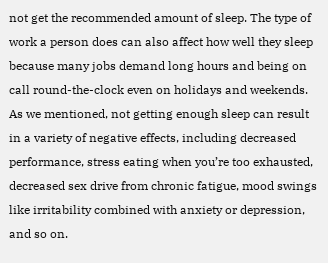not get the recommended amount of sleep. The type of work a person does can also affect how well they sleep because many jobs demand long hours and being on call round-the-clock even on holidays and weekends. As we mentioned, not getting enough sleep can result in a variety of negative effects, including decreased performance, stress eating when you’re too exhausted, decreased sex drive from chronic fatigue, mood swings like irritability combined with anxiety or depression, and so on.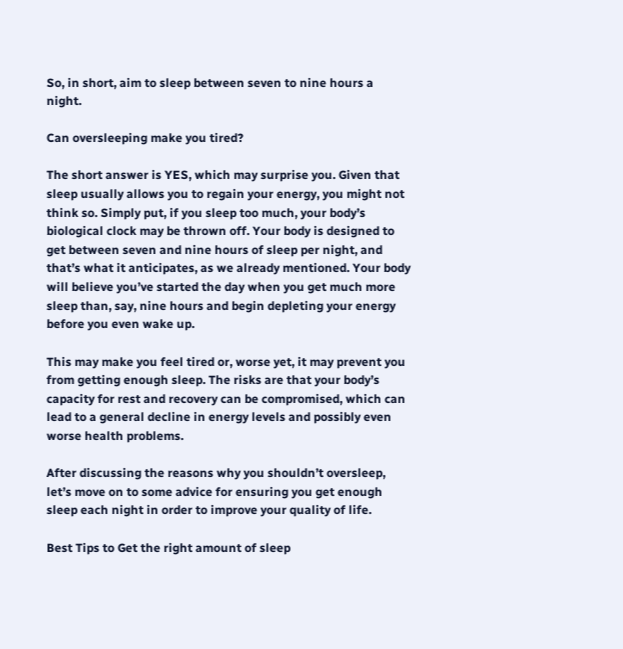So, in short, aim to sleep between seven to nine hours a night.

Can oversleeping make you tired?

The short answer is YES, which may surprise you. Given that sleep usually allows you to regain your energy, you might not think so. Simply put, if you sleep too much, your body’s biological clock may be thrown off. Your body is designed to get between seven and nine hours of sleep per night, and that’s what it anticipates, as we already mentioned. Your body will believe you’ve started the day when you get much more sleep than, say, nine hours and begin depleting your energy before you even wake up.

This may make you feel tired or, worse yet, it may prevent you from getting enough sleep. The risks are that your body’s capacity for rest and recovery can be compromised, which can lead to a general decline in energy levels and possibly even worse health problems.

After discussing the reasons why you shouldn’t oversleep, let’s move on to some advice for ensuring you get enough sleep each night in order to improve your quality of life.

Best Tips to Get the right amount of sleep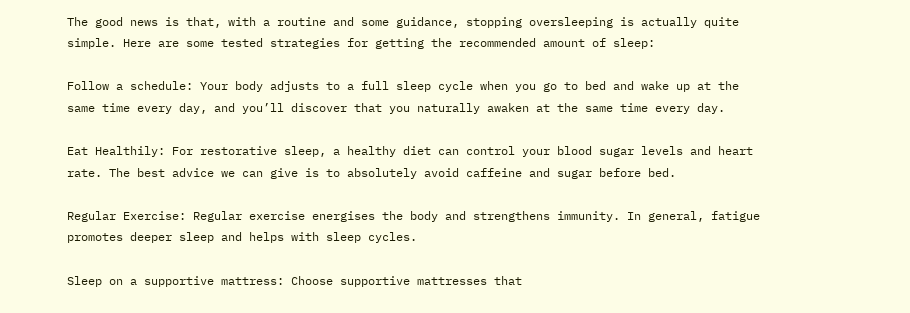The good news is that, with a routine and some guidance, stopping oversleeping is actually quite simple. Here are some tested strategies for getting the recommended amount of sleep:

Follow a schedule: Your body adjusts to a full sleep cycle when you go to bed and wake up at the same time every day, and you’ll discover that you naturally awaken at the same time every day.

Eat Healthily: For restorative sleep, a healthy diet can control your blood sugar levels and heart rate. The best advice we can give is to absolutely avoid caffeine and sugar before bed.

Regular Exercise: Regular exercise energises the body and strengthens immunity. In general, fatigue promotes deeper sleep and helps with sleep cycles.

Sleep on a supportive mattress: Choose supportive mattresses that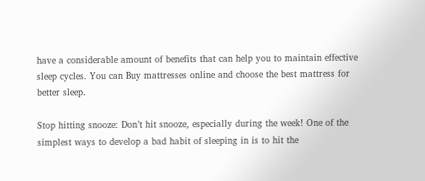have a considerable amount of benefits that can help you to maintain effective sleep cycles. You can Buy mattresses online and choose the best mattress for better sleep.

Stop hitting snooze: Don’t hit snooze, especially during the week! One of the simplest ways to develop a bad habit of sleeping in is to hit the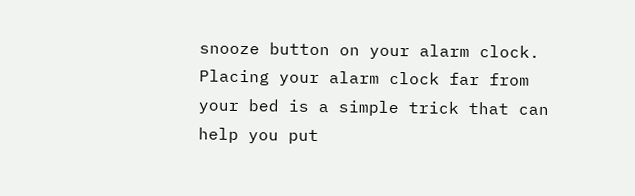snooze button on your alarm clock. Placing your alarm clock far from your bed is a simple trick that can help you put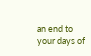an end to your days of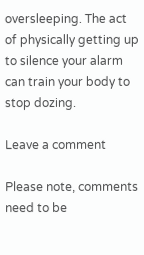oversleeping. The act of physically getting up to silence your alarm can train your body to stop dozing.

Leave a comment

Please note, comments need to be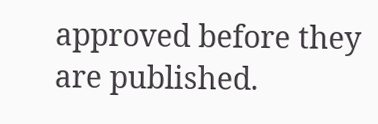approved before they are published.